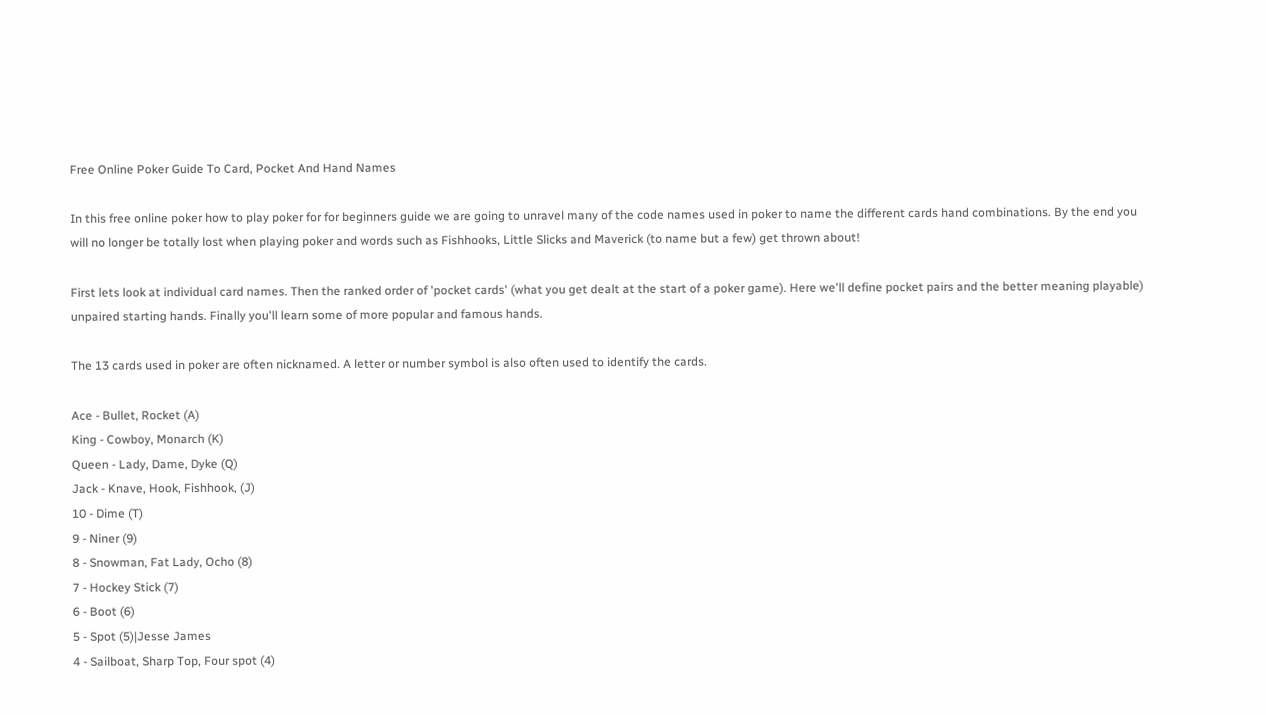Free Online Poker Guide To Card, Pocket And Hand Names

In this free online poker how to play poker for for beginners guide we are going to unravel many of the code names used in poker to name the different cards hand combinations. By the end you will no longer be totally lost when playing poker and words such as Fishhooks, Little Slicks and Maverick (to name but a few) get thrown about!

First lets look at individual card names. Then the ranked order of 'pocket cards' (what you get dealt at the start of a poker game). Here we'll define pocket pairs and the better meaning playable) unpaired starting hands. Finally you'll learn some of more popular and famous hands.

The 13 cards used in poker are often nicknamed. A letter or number symbol is also often used to identify the cards.

Ace - Bullet, Rocket (A)
King - Cowboy, Monarch (K)
Queen - Lady, Dame, Dyke (Q)
Jack - Knave, Hook, Fishhook, (J)
10 - Dime (T)
9 - Niner (9)
8 - Snowman, Fat Lady, Ocho (8)
7 - Hockey Stick (7)
6 - Boot (6)
5 - Spot (5)|Jesse James
4 - Sailboat, Sharp Top, Four spot (4)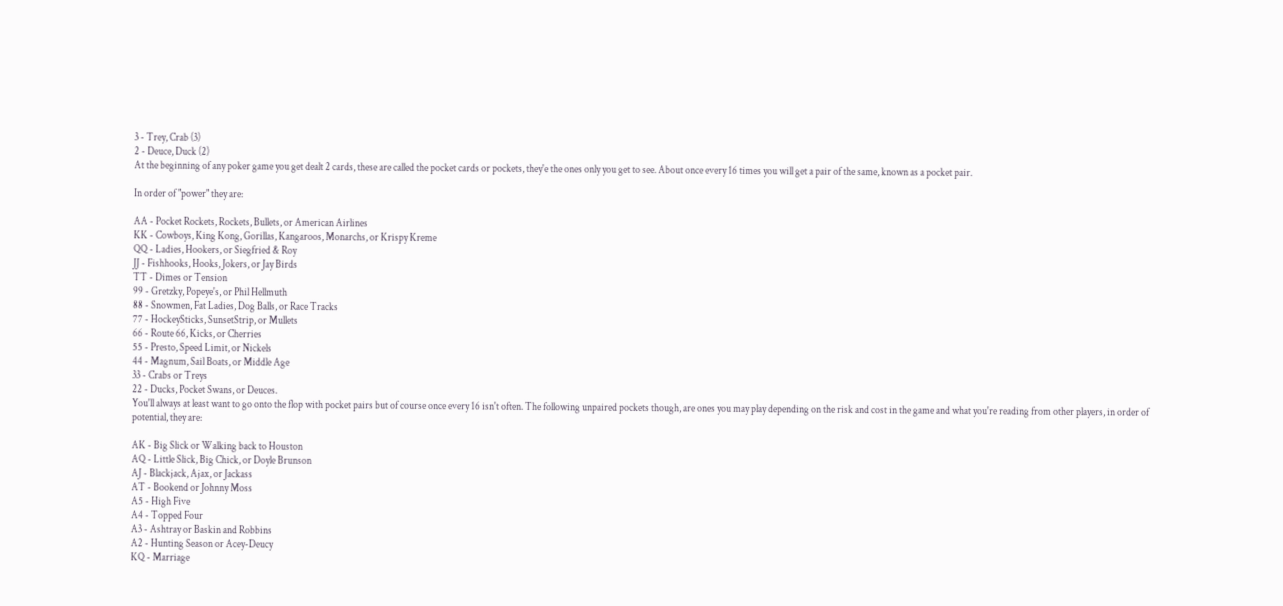3 - Trey, Crab (3)
2 - Deuce, Duck (2)
At the beginning of any poker game you get dealt 2 cards, these are called the pocket cards or pockets, they'e the ones only you get to see. About once every 16 times you will get a pair of the same, known as a pocket pair.

In order of "power" they are:

AA - Pocket Rockets, Rockets, Bullets, or American Airlines
KK - Cowboys, King Kong, Gorillas, Kangaroos, Monarchs, or Krispy Kreme
QQ - Ladies, Hookers, or Siegfried & Roy
JJ - Fishhooks, Hooks, Jokers, or Jay Birds
TT - Dimes or Tension
99 - Gretzky, Popeye's, or Phil Hellmuth
88 - Snowmen, Fat Ladies, Dog Balls, or Race Tracks
77 - HockeySticks, SunsetStrip, or Mullets
66 - Route 66, Kicks, or Cherries
55 - Presto, Speed Limit, or Nickels
44 - Magnum, Sail Boats, or Middle Age
33 - Crabs or Treys
22 - Ducks, Pocket Swans, or Deuces.
You'll always at least want to go onto the flop with pocket pairs but of course once every 16 isn't often. The following unpaired pockets though, are ones you may play depending on the risk and cost in the game and what you're reading from other players, in order of potential, they are:

AK - Big Slick or Walking back to Houston
AQ - Little Slick, Big Chick, or Doyle Brunson
AJ - Blackjack, Ajax, or Jackass
AT - Bookend or Johnny Moss
A5 - High Five
A4 - Topped Four
A3 - Ashtray or Baskin and Robbins
A2 - Hunting Season or Acey-Deucy
KQ - Marriage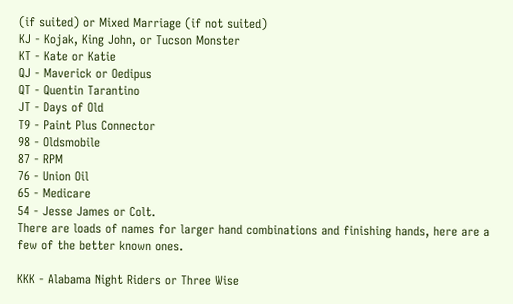(if suited) or Mixed Marriage (if not suited)
KJ - Kojak, King John, or Tucson Monster
KT - Kate or Katie
QJ - Maverick or Oedipus
QT - Quentin Tarantino
JT - Days of Old
T9 - Paint Plus Connector
98 - Oldsmobile
87 - RPM
76 - Union Oil
65 - Medicare
54 - Jesse James or Colt.
There are loads of names for larger hand combinations and finishing hands, here are a few of the better known ones.

KKK - Alabama Night Riders or Three Wise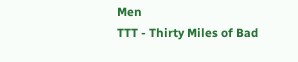Men
TTT - Thirty Miles of Bad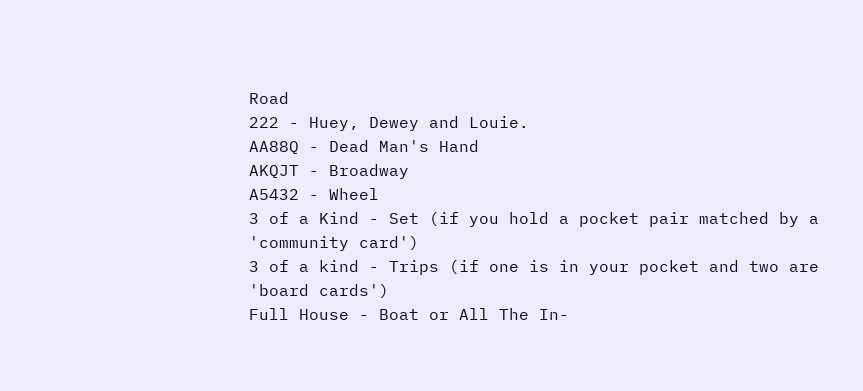Road
222 - Huey, Dewey and Louie.
AA88Q - Dead Man's Hand
AKQJT - Broadway
A5432 - Wheel
3 of a Kind - Set (if you hold a pocket pair matched by a 'community card')
3 of a kind - Trips (if one is in your pocket and two are 'board cards')
Full House - Boat or All The In-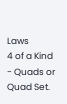Laws
4 of a Kind - Quads or Quad Set.